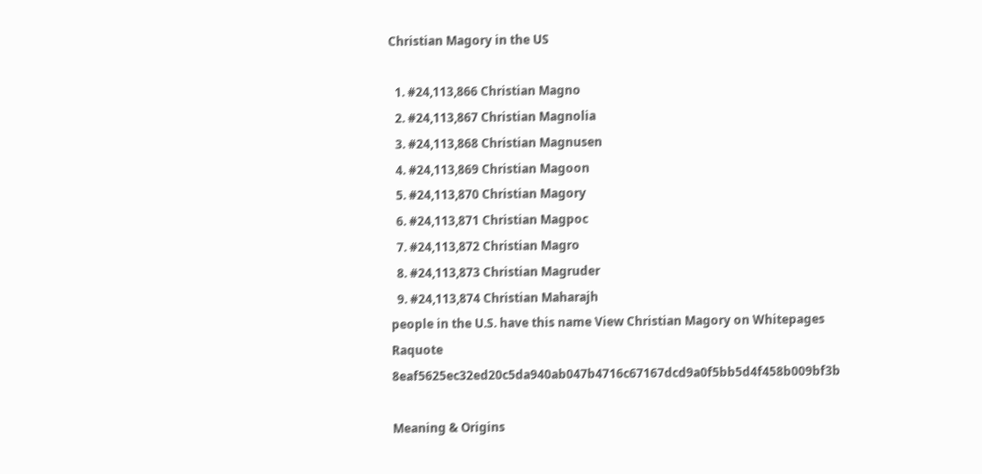Christian Magory in the US

  1. #24,113,866 Christian Magno
  2. #24,113,867 Christian Magnolia
  3. #24,113,868 Christian Magnusen
  4. #24,113,869 Christian Magoon
  5. #24,113,870 Christian Magory
  6. #24,113,871 Christian Magpoc
  7. #24,113,872 Christian Magro
  8. #24,113,873 Christian Magruder
  9. #24,113,874 Christian Maharajh
people in the U.S. have this name View Christian Magory on Whitepages Raquote 8eaf5625ec32ed20c5da940ab047b4716c67167dcd9a0f5bb5d4f458b009bf3b

Meaning & Origins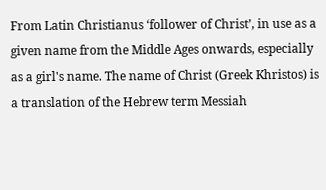From Latin Christianus ‘follower of Christ’, in use as a given name from the Middle Ages onwards, especially as a girl's name. The name of Christ (Greek Khristos) is a translation of the Hebrew term Messiah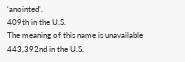‘anointed’.
409th in the U.S.
The meaning of this name is unavailable
443,392nd in the U.S.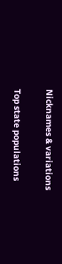Nicknames & variations

Top state populations